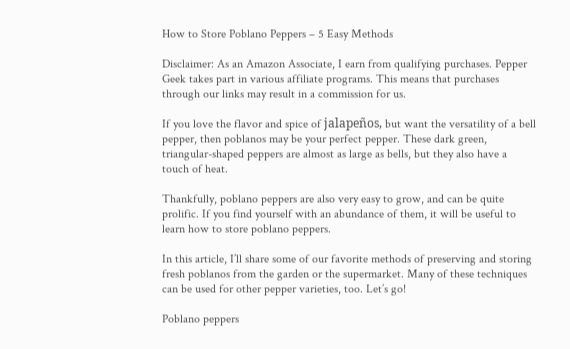How to Store Poblano Peppers – 5 Easy Methods

Disclaimer: As an Amazon Associate, I earn from qualifying purchases. Pepper Geek takes part in various affiliate programs. This means that purchases through our links may result in a commission for us.

If you love the flavor and spice of jalapeños, but want the versatility of a bell pepper, then poblanos may be your perfect pepper. These dark green, triangular-shaped peppers are almost as large as bells, but they also have a touch of heat.

Thankfully, poblano peppers are also very easy to grow, and can be quite prolific. If you find yourself with an abundance of them, it will be useful to learn how to store poblano peppers.

In this article, I’ll share some of our favorite methods of preserving and storing fresh poblanos from the garden or the supermarket. Many of these techniques can be used for other pepper varieties, too. Let’s go!

Poblano peppers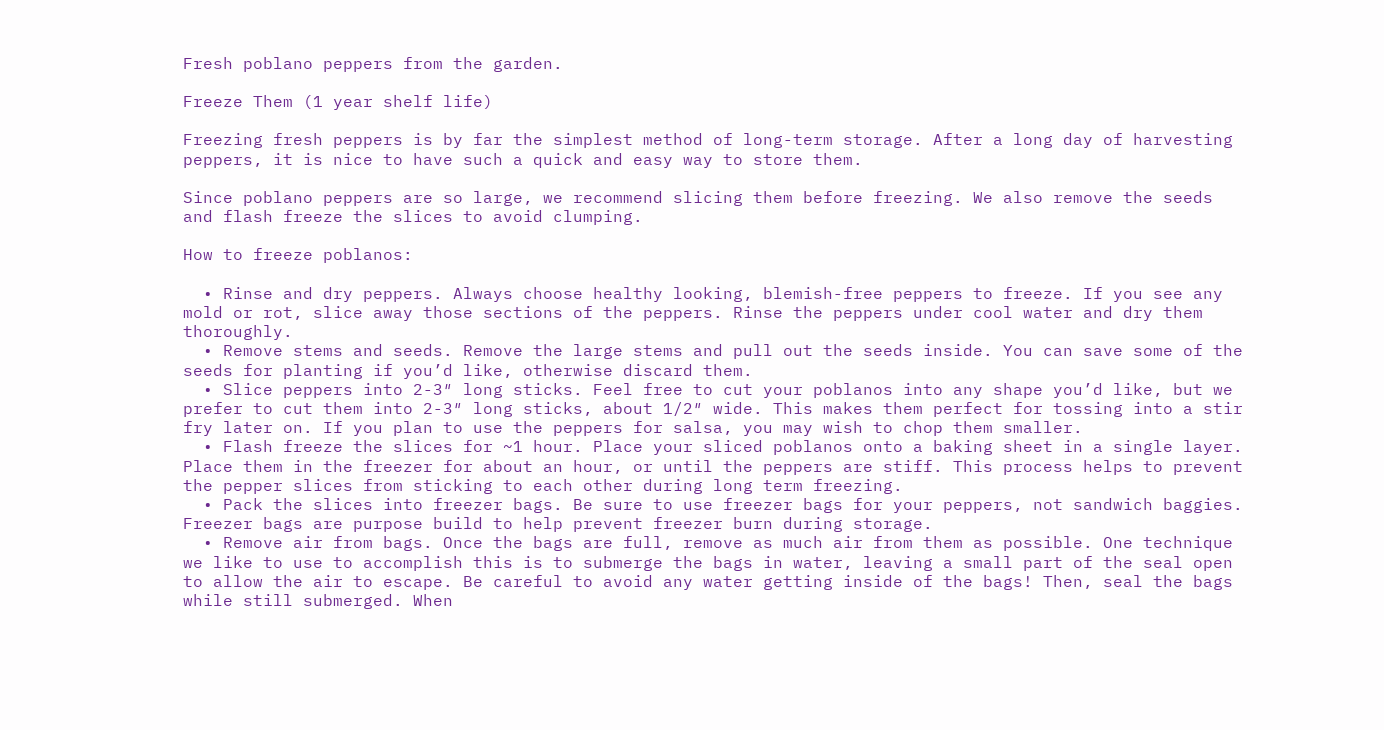Fresh poblano peppers from the garden.

Freeze Them (1 year shelf life)

Freezing fresh peppers is by far the simplest method of long-term storage. After a long day of harvesting peppers, it is nice to have such a quick and easy way to store them.

Since poblano peppers are so large, we recommend slicing them before freezing. We also remove the seeds and flash freeze the slices to avoid clumping.

How to freeze poblanos:

  • Rinse and dry peppers. Always choose healthy looking, blemish-free peppers to freeze. If you see any mold or rot, slice away those sections of the peppers. Rinse the peppers under cool water and dry them thoroughly.
  • Remove stems and seeds. Remove the large stems and pull out the seeds inside. You can save some of the seeds for planting if you’d like, otherwise discard them.
  • Slice peppers into 2-3″ long sticks. Feel free to cut your poblanos into any shape you’d like, but we prefer to cut them into 2-3″ long sticks, about 1/2″ wide. This makes them perfect for tossing into a stir fry later on. If you plan to use the peppers for salsa, you may wish to chop them smaller.
  • Flash freeze the slices for ~1 hour. Place your sliced poblanos onto a baking sheet in a single layer. Place them in the freezer for about an hour, or until the peppers are stiff. This process helps to prevent the pepper slices from sticking to each other during long term freezing.
  • Pack the slices into freezer bags. Be sure to use freezer bags for your peppers, not sandwich baggies. Freezer bags are purpose build to help prevent freezer burn during storage.
  • Remove air from bags. Once the bags are full, remove as much air from them as possible. One technique we like to use to accomplish this is to submerge the bags in water, leaving a small part of the seal open to allow the air to escape. Be careful to avoid any water getting inside of the bags! Then, seal the bags while still submerged. When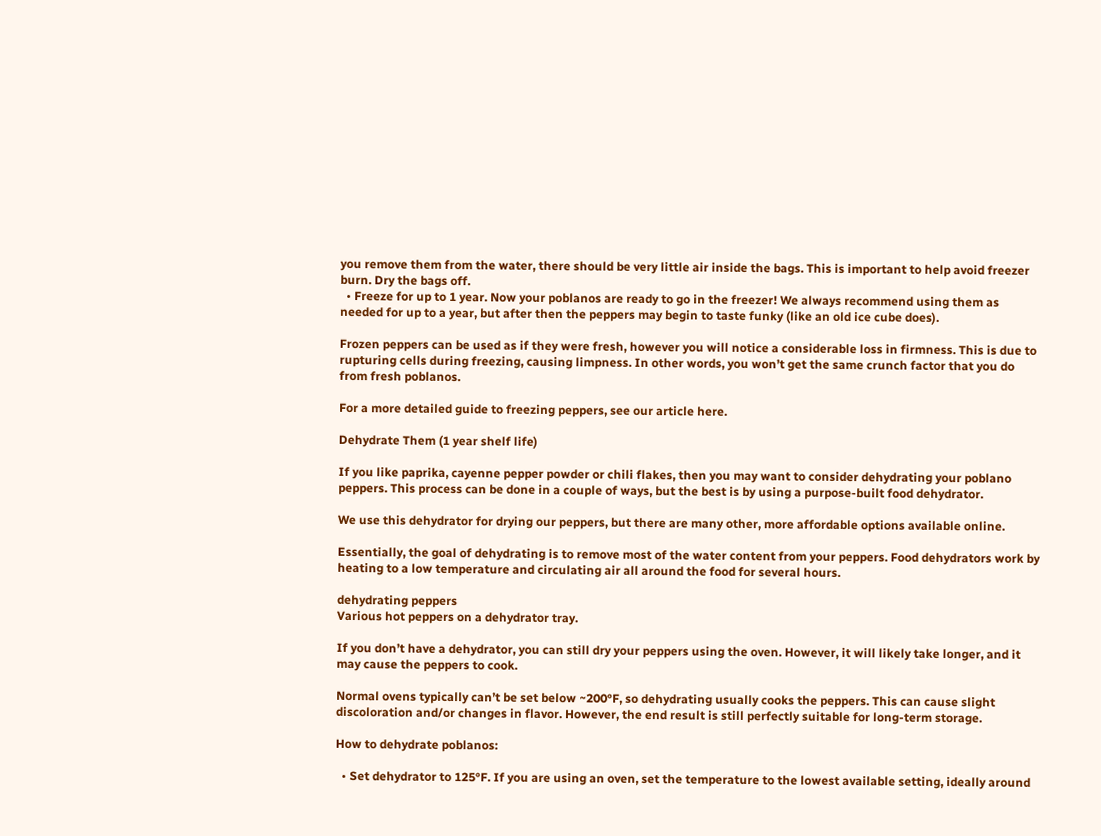you remove them from the water, there should be very little air inside the bags. This is important to help avoid freezer burn. Dry the bags off.
  • Freeze for up to 1 year. Now your poblanos are ready to go in the freezer! We always recommend using them as needed for up to a year, but after then the peppers may begin to taste funky (like an old ice cube does).

Frozen peppers can be used as if they were fresh, however you will notice a considerable loss in firmness. This is due to rupturing cells during freezing, causing limpness. In other words, you won’t get the same crunch factor that you do from fresh poblanos.

For a more detailed guide to freezing peppers, see our article here.

Dehydrate Them (1 year shelf life)

If you like paprika, cayenne pepper powder or chili flakes, then you may want to consider dehydrating your poblano peppers. This process can be done in a couple of ways, but the best is by using a purpose-built food dehydrator.

We use this dehydrator for drying our peppers, but there are many other, more affordable options available online.

Essentially, the goal of dehydrating is to remove most of the water content from your peppers. Food dehydrators work by heating to a low temperature and circulating air all around the food for several hours.

dehydrating peppers
Various hot peppers on a dehydrator tray.

If you don’t have a dehydrator, you can still dry your peppers using the oven. However, it will likely take longer, and it may cause the peppers to cook.

Normal ovens typically can’t be set below ~200°F, so dehydrating usually cooks the peppers. This can cause slight discoloration and/or changes in flavor. However, the end result is still perfectly suitable for long-term storage.

How to dehydrate poblanos:

  • Set dehydrator to 125°F. If you are using an oven, set the temperature to the lowest available setting, ideally around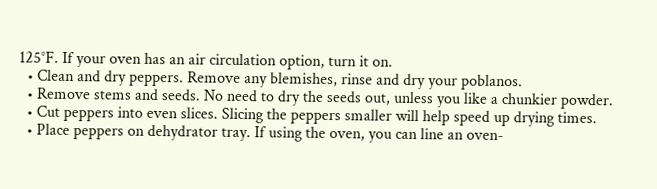125°F. If your oven has an air circulation option, turn it on.
  • Clean and dry peppers. Remove any blemishes, rinse and dry your poblanos.
  • Remove stems and seeds. No need to dry the seeds out, unless you like a chunkier powder.
  • Cut peppers into even slices. Slicing the peppers smaller will help speed up drying times.
  • Place peppers on dehydrator tray. If using the oven, you can line an oven-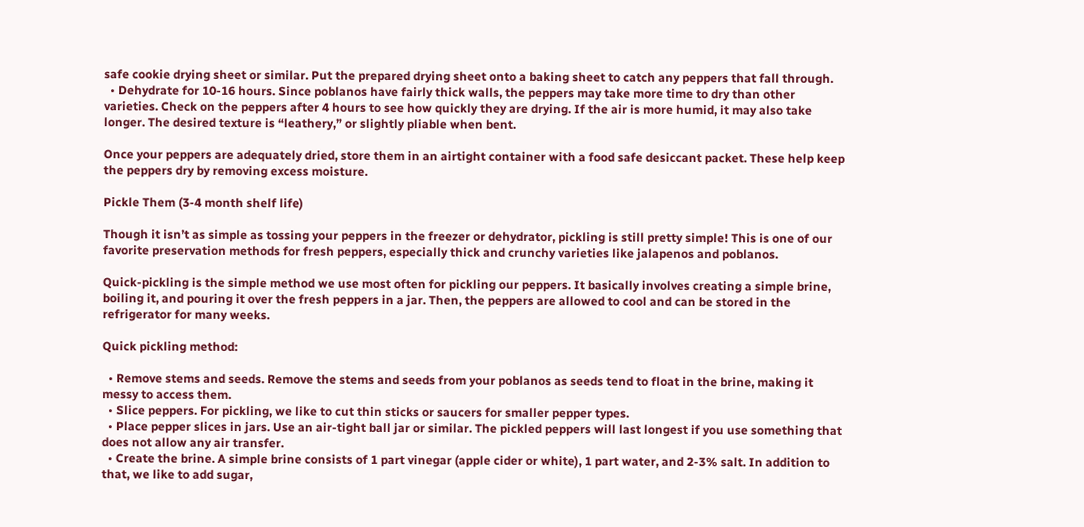safe cookie drying sheet or similar. Put the prepared drying sheet onto a baking sheet to catch any peppers that fall through.
  • Dehydrate for 10-16 hours. Since poblanos have fairly thick walls, the peppers may take more time to dry than other varieties. Check on the peppers after 4 hours to see how quickly they are drying. If the air is more humid, it may also take longer. The desired texture is “leathery,” or slightly pliable when bent.

Once your peppers are adequately dried, store them in an airtight container with a food safe desiccant packet. These help keep the peppers dry by removing excess moisture.

Pickle Them (3-4 month shelf life)

Though it isn’t as simple as tossing your peppers in the freezer or dehydrator, pickling is still pretty simple! This is one of our favorite preservation methods for fresh peppers, especially thick and crunchy varieties like jalapenos and poblanos.

Quick-pickling is the simple method we use most often for pickling our peppers. It basically involves creating a simple brine, boiling it, and pouring it over the fresh peppers in a jar. Then, the peppers are allowed to cool and can be stored in the refrigerator for many weeks.

Quick pickling method:

  • Remove stems and seeds. Remove the stems and seeds from your poblanos as seeds tend to float in the brine, making it messy to access them.
  • Slice peppers. For pickling, we like to cut thin sticks or saucers for smaller pepper types.
  • Place pepper slices in jars. Use an air-tight ball jar or similar. The pickled peppers will last longest if you use something that does not allow any air transfer.
  • Create the brine. A simple brine consists of 1 part vinegar (apple cider or white), 1 part water, and 2-3% salt. In addition to that, we like to add sugar,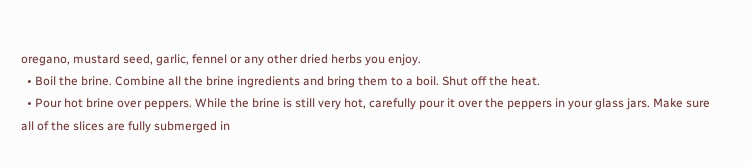oregano, mustard seed, garlic, fennel or any other dried herbs you enjoy.
  • Boil the brine. Combine all the brine ingredients and bring them to a boil. Shut off the heat.
  • Pour hot brine over peppers. While the brine is still very hot, carefully pour it over the peppers in your glass jars. Make sure all of the slices are fully submerged in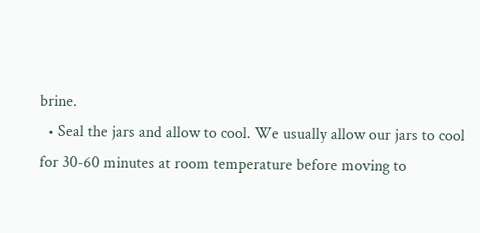brine.
  • Seal the jars and allow to cool. We usually allow our jars to cool for 30-60 minutes at room temperature before moving to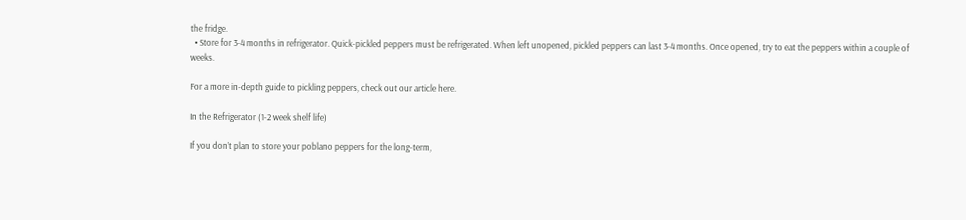the fridge.
  • Store for 3-4 months in refrigerator. Quick-pickled peppers must be refrigerated. When left unopened, pickled peppers can last 3-4 months. Once opened, try to eat the peppers within a couple of weeks.

For a more in-depth guide to pickling peppers, check out our article here.

In the Refrigerator (1-2 week shelf life)

If you don’t plan to store your poblano peppers for the long-term,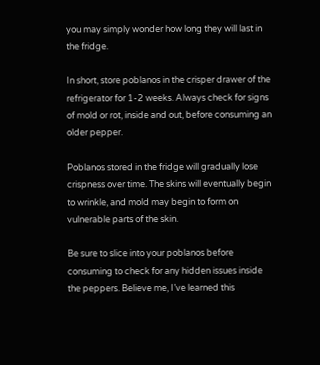you may simply wonder how long they will last in the fridge.

In short, store poblanos in the crisper drawer of the refrigerator for 1-2 weeks. Always check for signs of mold or rot, inside and out, before consuming an older pepper.

Poblanos stored in the fridge will gradually lose crispness over time. The skins will eventually begin to wrinkle, and mold may begin to form on vulnerable parts of the skin.

Be sure to slice into your poblanos before consuming to check for any hidden issues inside the peppers. Believe me, I’ve learned this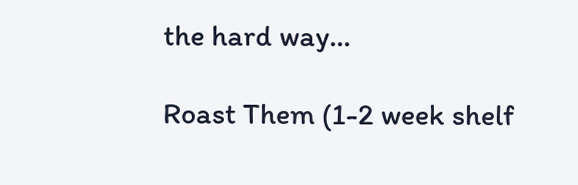the hard way…

Roast Them (1-2 week shelf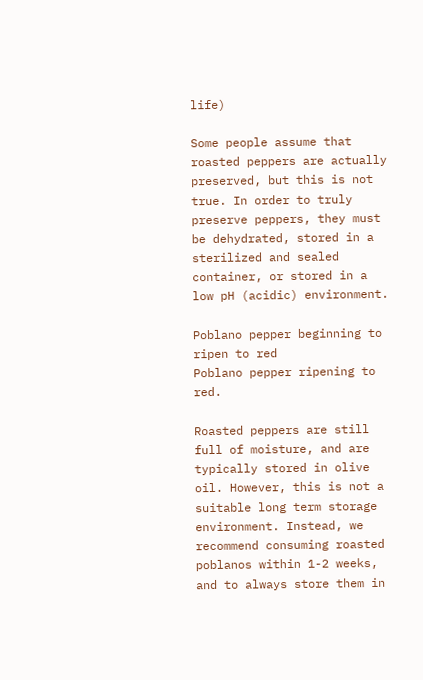life)

Some people assume that roasted peppers are actually preserved, but this is not true. In order to truly preserve peppers, they must be dehydrated, stored in a sterilized and sealed container, or stored in a low pH (acidic) environment.

Poblano pepper beginning to ripen to red
Poblano pepper ripening to red.

Roasted peppers are still full of moisture, and are typically stored in olive oil. However, this is not a suitable long term storage environment. Instead, we recommend consuming roasted poblanos within 1-2 weeks, and to always store them in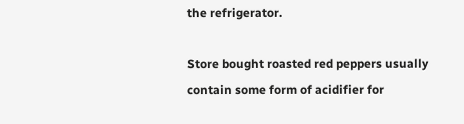the refrigerator.

Store bought roasted red peppers usually contain some form of acidifier for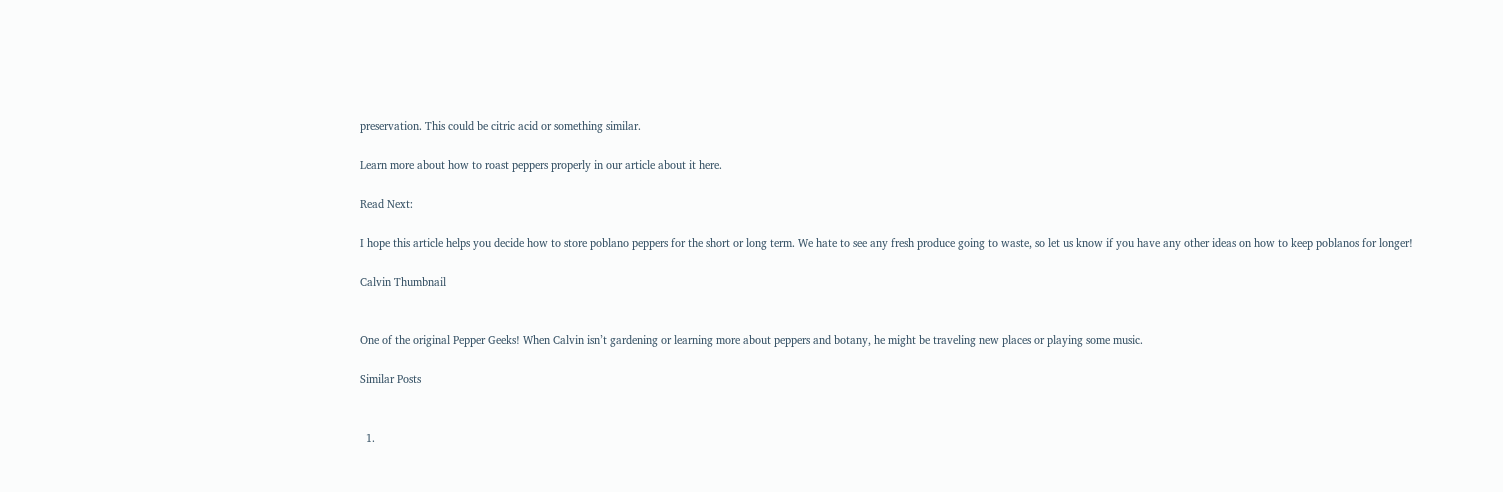preservation. This could be citric acid or something similar.

Learn more about how to roast peppers properly in our article about it here.

Read Next:

I hope this article helps you decide how to store poblano peppers for the short or long term. We hate to see any fresh produce going to waste, so let us know if you have any other ideas on how to keep poblanos for longer!

Calvin Thumbnail


One of the original Pepper Geeks! When Calvin isn’t gardening or learning more about peppers and botany, he might be traveling new places or playing some music.

Similar Posts


  1.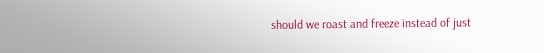should we roast and freeze instead of just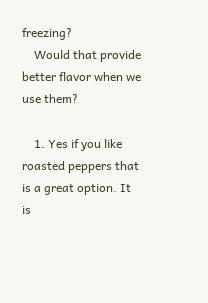freezing?
    Would that provide better flavor when we use them?

    1. Yes if you like roasted peppers that is a great option. It is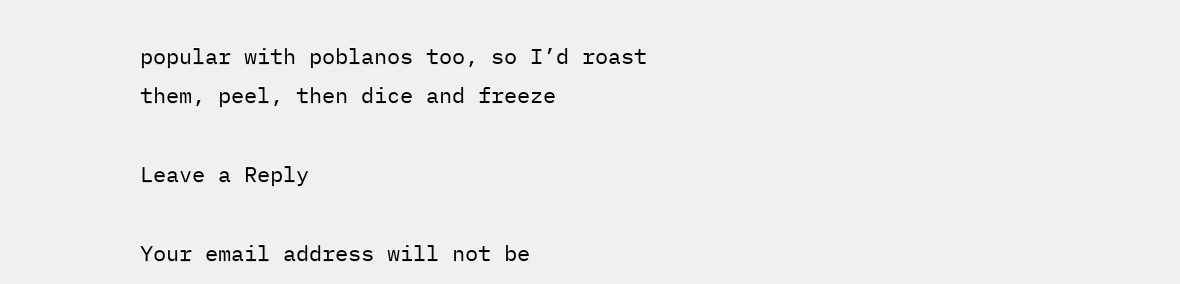popular with poblanos too, so I’d roast them, peel, then dice and freeze

Leave a Reply

Your email address will not be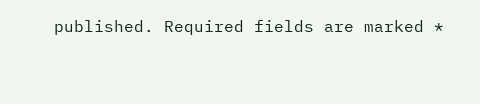published. Required fields are marked *